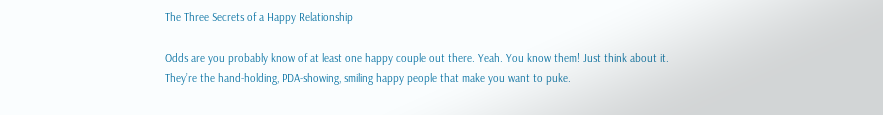The Three Secrets of a Happy Relationship

Odds are you probably know of at least one happy couple out there. Yeah. You know them! Just think about it. They’re the hand-holding, PDA-showing, smiling happy people that make you want to puke.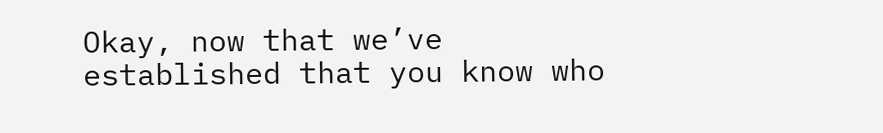Okay, now that we’ve established that you know who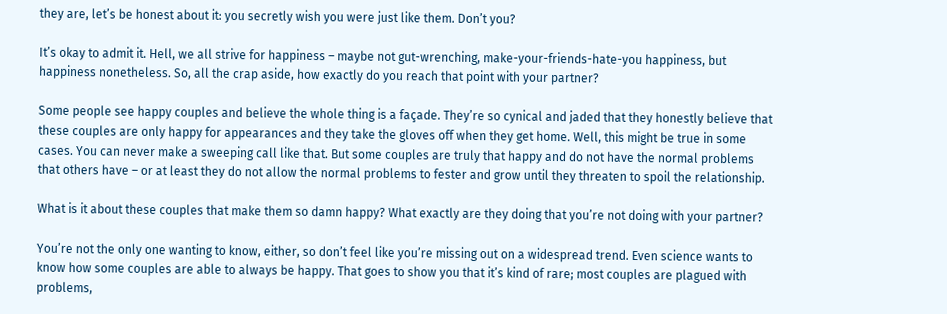they are, let’s be honest about it: you secretly wish you were just like them. Don’t you?

It’s okay to admit it. Hell, we all strive for happiness – maybe not gut-wrenching, make-your-friends-hate-you happiness, but happiness nonetheless. So, all the crap aside, how exactly do you reach that point with your partner?

Some people see happy couples and believe the whole thing is a façade. They’re so cynical and jaded that they honestly believe that these couples are only happy for appearances and they take the gloves off when they get home. Well, this might be true in some cases. You can never make a sweeping call like that. But some couples are truly that happy and do not have the normal problems that others have – or at least they do not allow the normal problems to fester and grow until they threaten to spoil the relationship.

What is it about these couples that make them so damn happy? What exactly are they doing that you’re not doing with your partner?

You’re not the only one wanting to know, either, so don’t feel like you’re missing out on a widespread trend. Even science wants to know how some couples are able to always be happy. That goes to show you that it’s kind of rare; most couples are plagued with problems,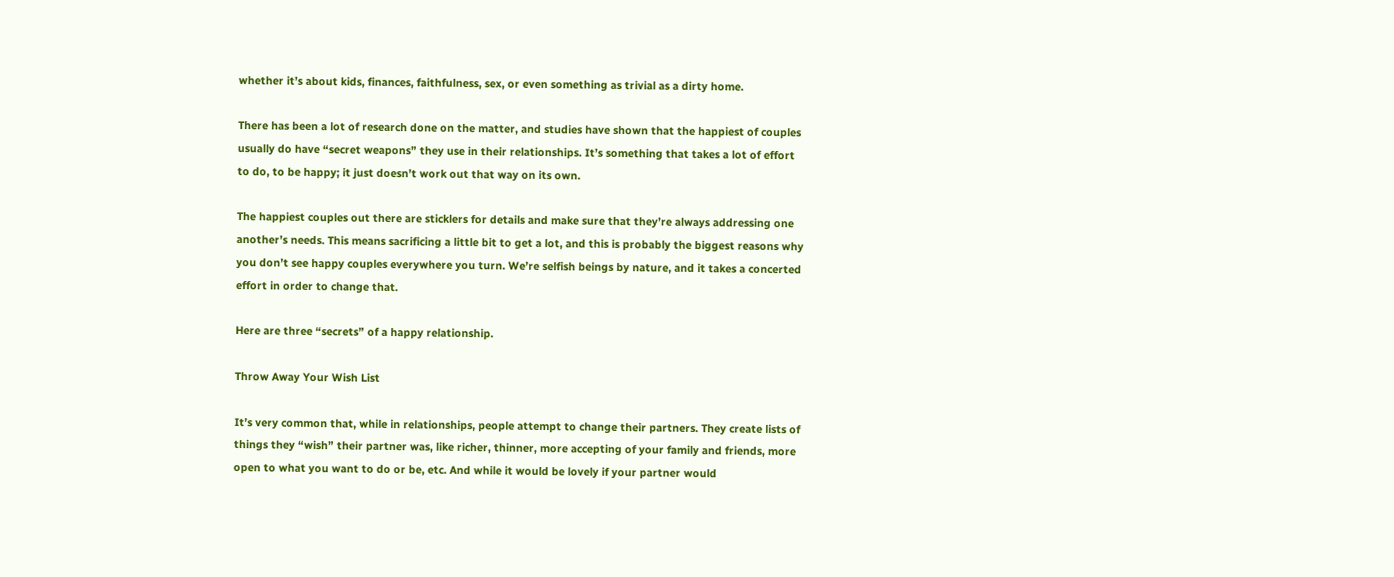whether it’s about kids, finances, faithfulness, sex, or even something as trivial as a dirty home.

There has been a lot of research done on the matter, and studies have shown that the happiest of couples usually do have “secret weapons” they use in their relationships. It’s something that takes a lot of effort to do, to be happy; it just doesn’t work out that way on its own.

The happiest couples out there are sticklers for details and make sure that they’re always addressing one another’s needs. This means sacrificing a little bit to get a lot, and this is probably the biggest reasons why you don’t see happy couples everywhere you turn. We’re selfish beings by nature, and it takes a concerted effort in order to change that.

Here are three “secrets” of a happy relationship.

Throw Away Your Wish List

It’s very common that, while in relationships, people attempt to change their partners. They create lists of things they “wish” their partner was, like richer, thinner, more accepting of your family and friends, more open to what you want to do or be, etc. And while it would be lovely if your partner would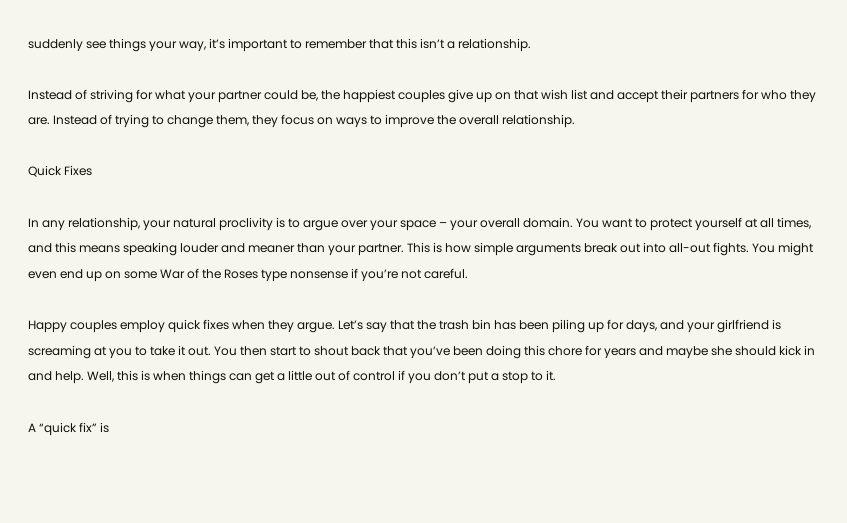suddenly see things your way, it’s important to remember that this isn’t a relationship.

Instead of striving for what your partner could be, the happiest couples give up on that wish list and accept their partners for who they are. Instead of trying to change them, they focus on ways to improve the overall relationship.

Quick Fixes

In any relationship, your natural proclivity is to argue over your space – your overall domain. You want to protect yourself at all times, and this means speaking louder and meaner than your partner. This is how simple arguments break out into all-out fights. You might even end up on some War of the Roses type nonsense if you’re not careful.

Happy couples employ quick fixes when they argue. Let’s say that the trash bin has been piling up for days, and your girlfriend is screaming at you to take it out. You then start to shout back that you’ve been doing this chore for years and maybe she should kick in and help. Well, this is when things can get a little out of control if you don’t put a stop to it.

A “quick fix” is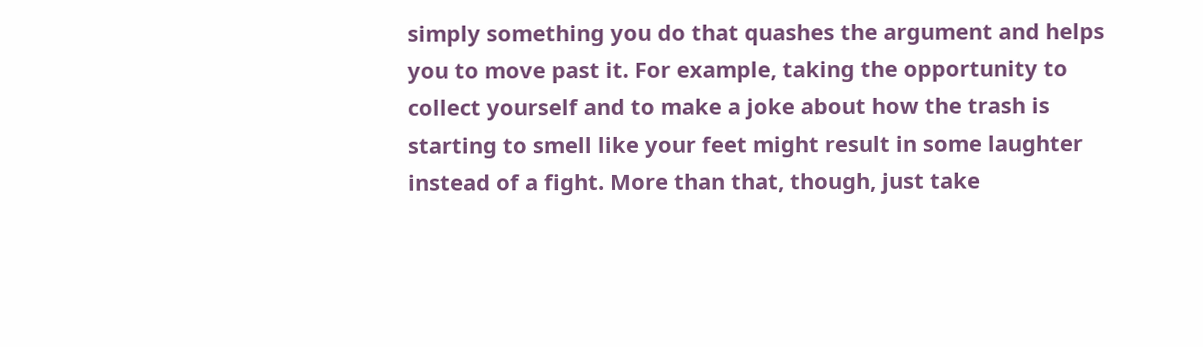simply something you do that quashes the argument and helps you to move past it. For example, taking the opportunity to collect yourself and to make a joke about how the trash is starting to smell like your feet might result in some laughter instead of a fight. More than that, though, just take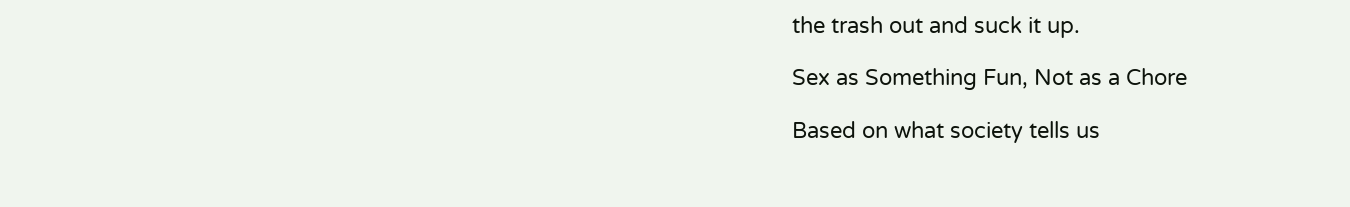the trash out and suck it up.

Sex as Something Fun, Not as a Chore

Based on what society tells us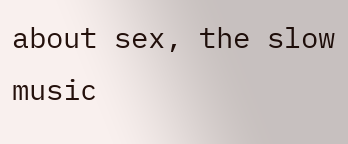about sex, the slow music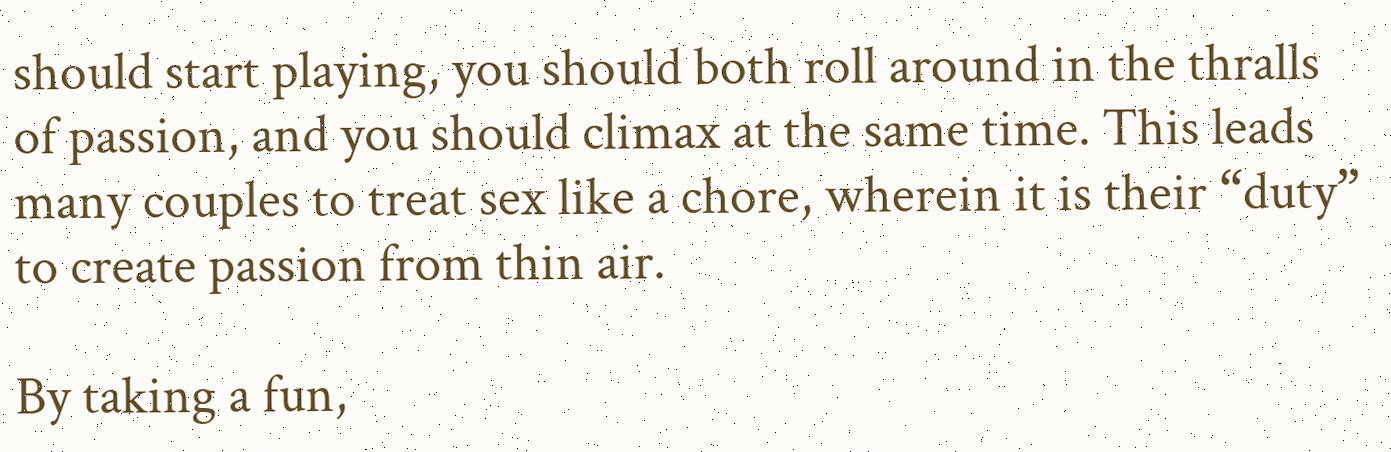should start playing, you should both roll around in the thralls of passion, and you should climax at the same time. This leads many couples to treat sex like a chore, wherein it is their “duty” to create passion from thin air.

By taking a fun,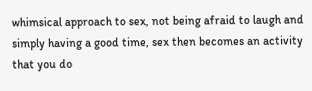whimsical approach to sex, not being afraid to laugh and simply having a good time, sex then becomes an activity that you do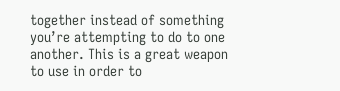together instead of something you’re attempting to do to one another. This is a great weapon to use in order to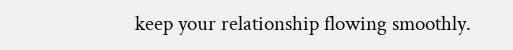keep your relationship flowing smoothly.